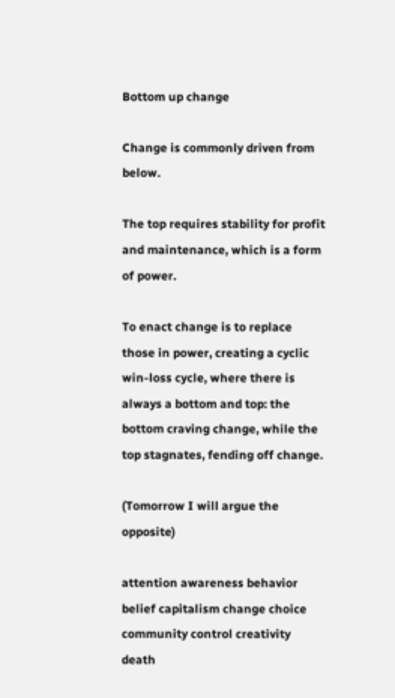Bottom up change

Change is commonly driven from below.

The top requires stability for profit and maintenance, which is a form of power.

To enact change is to replace those in power, creating a cyclic win-loss cycle, where there is always a bottom and top: the bottom craving change, while the top stagnates, fending off change.

(Tomorrow I will argue the opposite)

attention awareness behavior belief capitalism change choice community control creativity death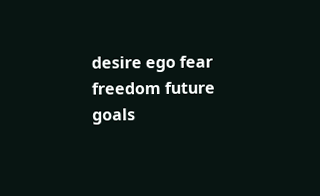desire ego fear freedom future goals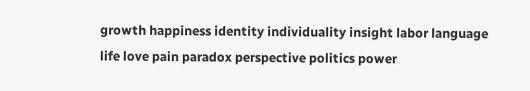growth happiness identity individuality insight labor language life love pain paradox perspective politics power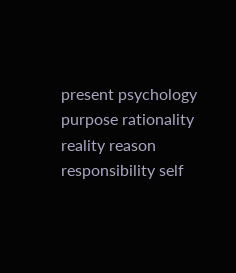present psychology purpose rationality reality reason responsibility self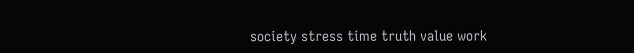society stress time truth value work